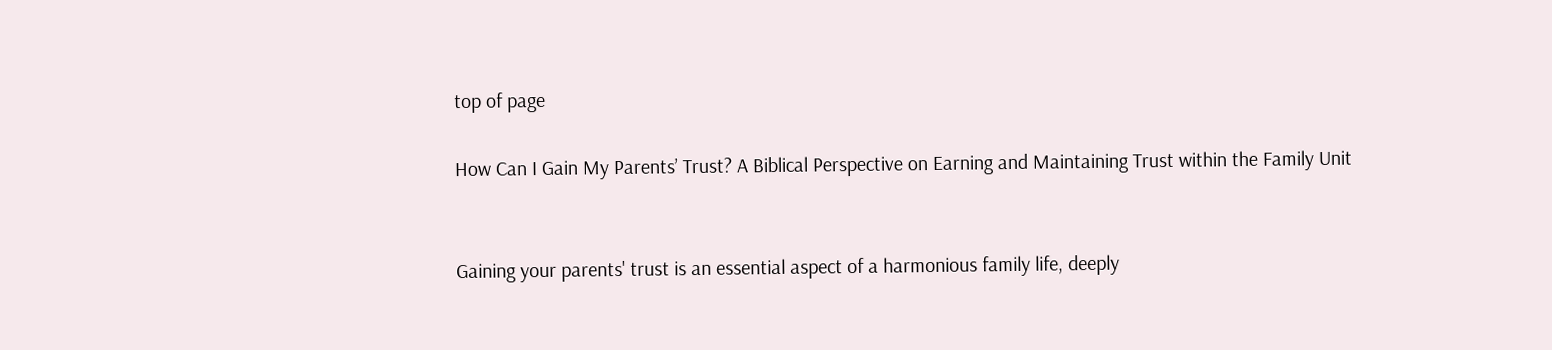top of page

How Can I Gain My Parents’ Trust? A Biblical Perspective on Earning and Maintaining Trust within the Family Unit


Gaining your parents' trust is an essential aspect of a harmonious family life, deeply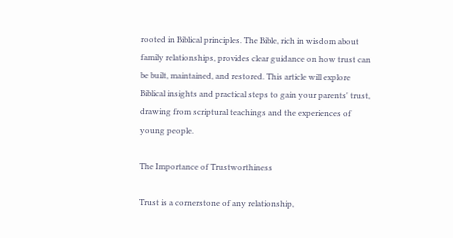rooted in Biblical principles. The Bible, rich in wisdom about family relationships, provides clear guidance on how trust can be built, maintained, and restored. This article will explore Biblical insights and practical steps to gain your parents' trust, drawing from scriptural teachings and the experiences of young people.

The Importance of Trustworthiness

Trust is a cornerstone of any relationship,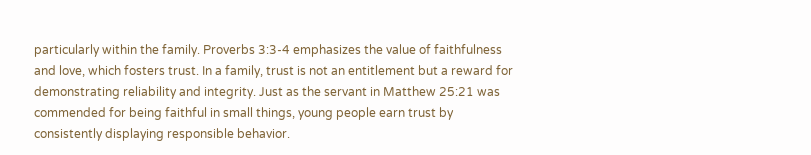particularly within the family. Proverbs 3:3-4 emphasizes the value of faithfulness and love, which fosters trust. In a family, trust is not an entitlement but a reward for demonstrating reliability and integrity. Just as the servant in Matthew 25:21 was commended for being faithful in small things, young people earn trust by consistently displaying responsible behavior.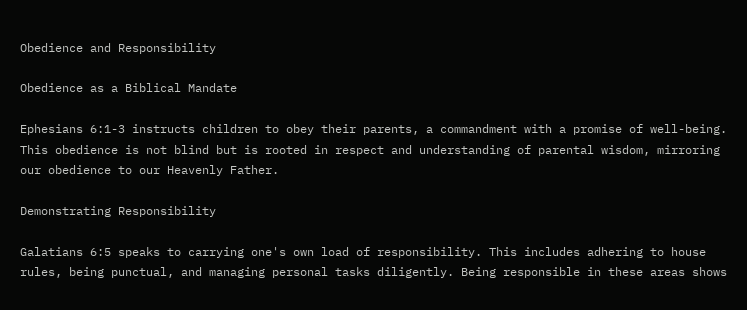Obedience and Responsibility

Obedience as a Biblical Mandate

Ephesians 6:1-3 instructs children to obey their parents, a commandment with a promise of well-being. This obedience is not blind but is rooted in respect and understanding of parental wisdom, mirroring our obedience to our Heavenly Father.

Demonstrating Responsibility

Galatians 6:5 speaks to carrying one's own load of responsibility. This includes adhering to house rules, being punctual, and managing personal tasks diligently. Being responsible in these areas shows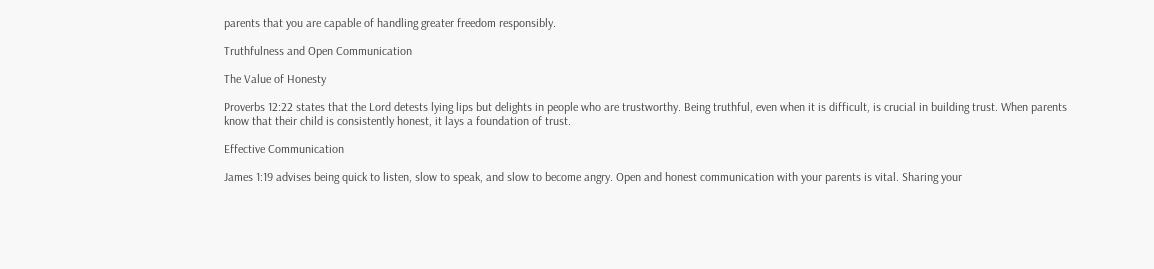parents that you are capable of handling greater freedom responsibly.

Truthfulness and Open Communication

The Value of Honesty

Proverbs 12:22 states that the Lord detests lying lips but delights in people who are trustworthy. Being truthful, even when it is difficult, is crucial in building trust. When parents know that their child is consistently honest, it lays a foundation of trust.

Effective Communication

James 1:19 advises being quick to listen, slow to speak, and slow to become angry. Open and honest communication with your parents is vital. Sharing your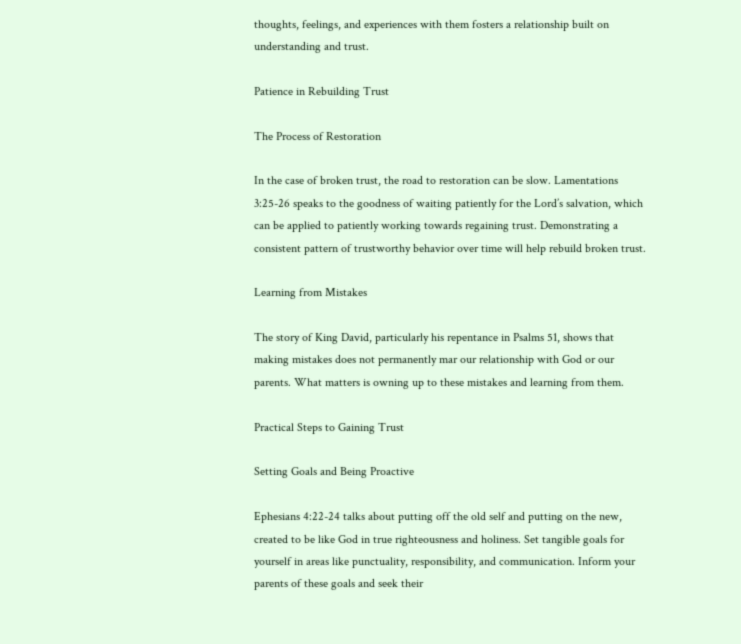thoughts, feelings, and experiences with them fosters a relationship built on understanding and trust.

Patience in Rebuilding Trust

The Process of Restoration

In the case of broken trust, the road to restoration can be slow. Lamentations 3:25-26 speaks to the goodness of waiting patiently for the Lord’s salvation, which can be applied to patiently working towards regaining trust. Demonstrating a consistent pattern of trustworthy behavior over time will help rebuild broken trust.

Learning from Mistakes

The story of King David, particularly his repentance in Psalms 51, shows that making mistakes does not permanently mar our relationship with God or our parents. What matters is owning up to these mistakes and learning from them.

Practical Steps to Gaining Trust

Setting Goals and Being Proactive

Ephesians 4:22-24 talks about putting off the old self and putting on the new, created to be like God in true righteousness and holiness. Set tangible goals for yourself in areas like punctuality, responsibility, and communication. Inform your parents of these goals and seek their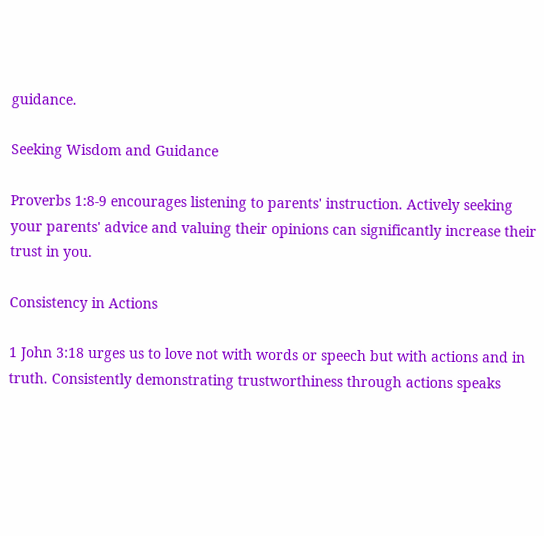guidance.

Seeking Wisdom and Guidance

Proverbs 1:8-9 encourages listening to parents' instruction. Actively seeking your parents' advice and valuing their opinions can significantly increase their trust in you.

Consistency in Actions

1 John 3:18 urges us to love not with words or speech but with actions and in truth. Consistently demonstrating trustworthiness through actions speaks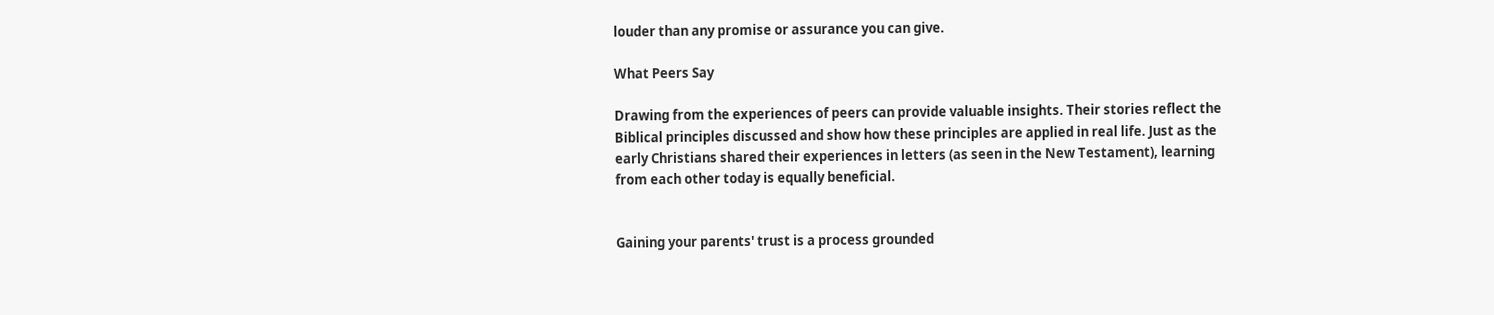louder than any promise or assurance you can give.

What Peers Say

Drawing from the experiences of peers can provide valuable insights. Their stories reflect the Biblical principles discussed and show how these principles are applied in real life. Just as the early Christians shared their experiences in letters (as seen in the New Testament), learning from each other today is equally beneficial.


Gaining your parents' trust is a process grounded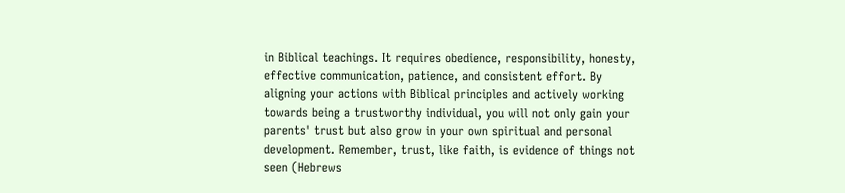in Biblical teachings. It requires obedience, responsibility, honesty, effective communication, patience, and consistent effort. By aligning your actions with Biblical principles and actively working towards being a trustworthy individual, you will not only gain your parents' trust but also grow in your own spiritual and personal development. Remember, trust, like faith, is evidence of things not seen (Hebrews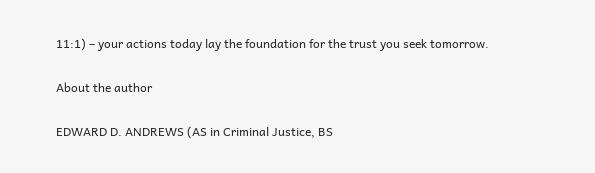11:1) – your actions today lay the foundation for the trust you seek tomorrow.

About the author

EDWARD D. ANDREWS (AS in Criminal Justice, BS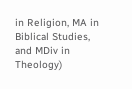in Religion, MA in Biblical Studies, and MDiv in Theology)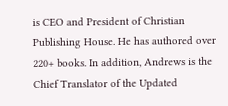is CEO and President of Christian Publishing House. He has authored over 220+ books. In addition, Andrews is the Chief Translator of the Updated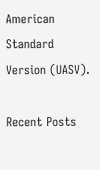American Standard Version (UASV).

Recent Posts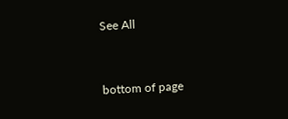See All


bottom of page